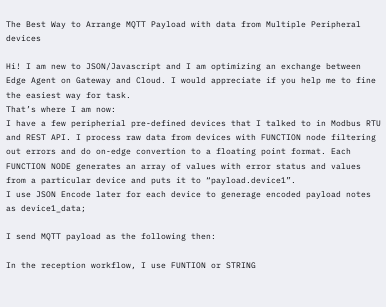The Best Way to Arrange MQTT Payload with data from Multiple Peripheral devices

Hi! I am new to JSON/Javascript and I am optimizing an exchange between Edge Agent on Gateway and Cloud. I would appreciate if you help me to fine the easiest way for task.
That’s where I am now:
I have a few peripherial pre-defined devices that I talked to in Modbus RTU and REST API. I process raw data from devices with FUNCTION node filtering out errors and do on-edge convertion to a floating point format. Each FUNCTION NODE generates an array of values with error status and values from a particular device and puts it to “payload.device1”.
I use JSON Encode later for each device to generage encoded payload notes as device1_data;

I send MQTT payload as the following then:

In the reception workflow, I use FUNTION or STRING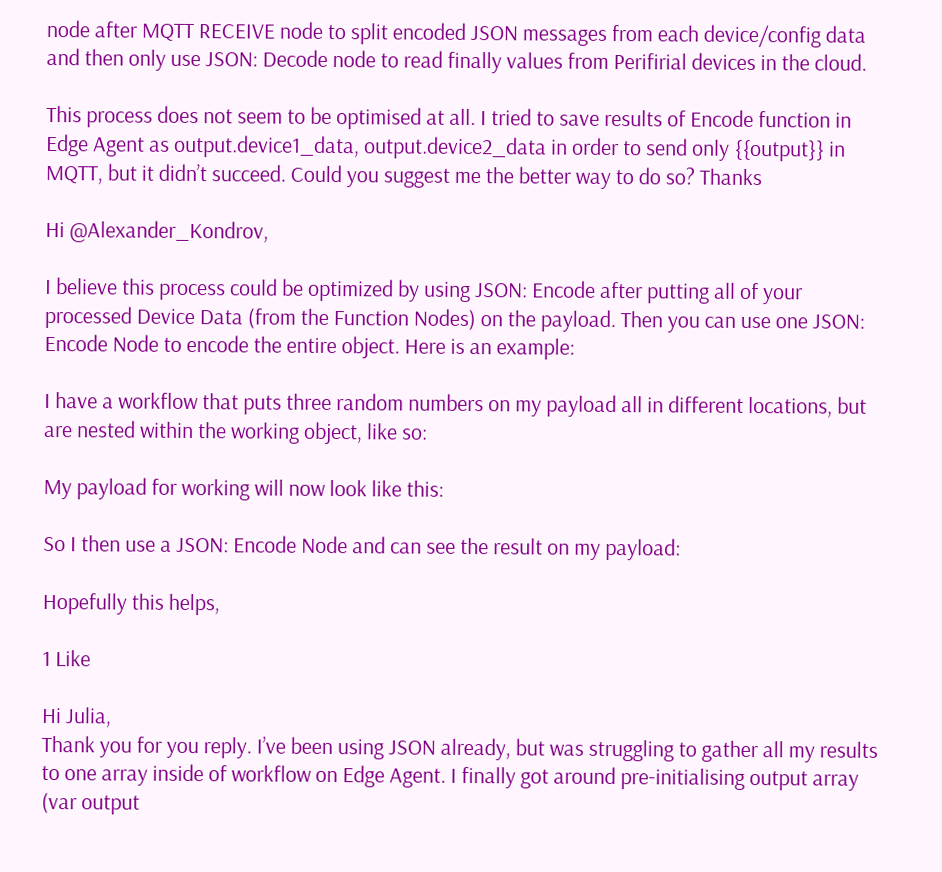node after MQTT RECEIVE node to split encoded JSON messages from each device/config data and then only use JSON: Decode node to read finally values from Perifirial devices in the cloud.

This process does not seem to be optimised at all. I tried to save results of Encode function in Edge Agent as output.device1_data, output.device2_data in order to send only {{output}} in MQTT, but it didn’t succeed. Could you suggest me the better way to do so? Thanks

Hi @Alexander_Kondrov,

I believe this process could be optimized by using JSON: Encode after putting all of your processed Device Data (from the Function Nodes) on the payload. Then you can use one JSON: Encode Node to encode the entire object. Here is an example:

I have a workflow that puts three random numbers on my payload all in different locations, but are nested within the working object, like so:

My payload for working will now look like this:

So I then use a JSON: Encode Node and can see the result on my payload:

Hopefully this helps,

1 Like

Hi Julia,
Thank you for you reply. I’ve been using JSON already, but was struggling to gather all my results to one array inside of workflow on Edge Agent. I finally got around pre-initialising output array (var output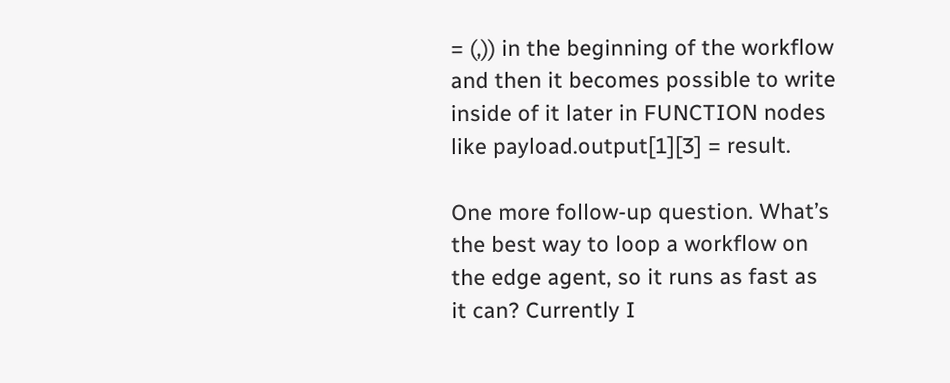= (,)) in the beginning of the workflow and then it becomes possible to write inside of it later in FUNCTION nodes like payload.output[1][3] = result.

One more follow-up question. What’s the best way to loop a workflow on the edge agent, so it runs as fast as it can? Currently I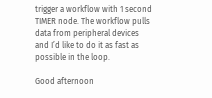trigger a workflow with 1 second TIMER node. The workflow pulls data from peripheral devices and I’d like to do it as fast as possible in the loop.

Good afternoon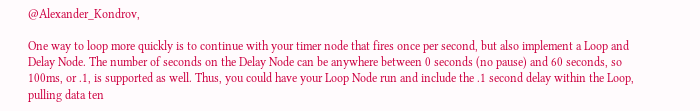@Alexander_Kondrov,

One way to loop more quickly is to continue with your timer node that fires once per second, but also implement a Loop and Delay Node. The number of seconds on the Delay Node can be anywhere between 0 seconds (no pause) and 60 seconds, so 100ms, or .1, is supported as well. Thus, you could have your Loop Node run and include the .1 second delay within the Loop, pulling data ten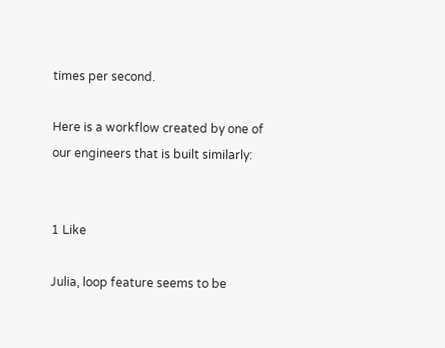times per second.

Here is a workflow created by one of our engineers that is built similarly:


1 Like

Julia, loop feature seems to be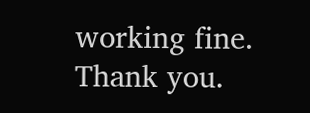working fine. Thank you.